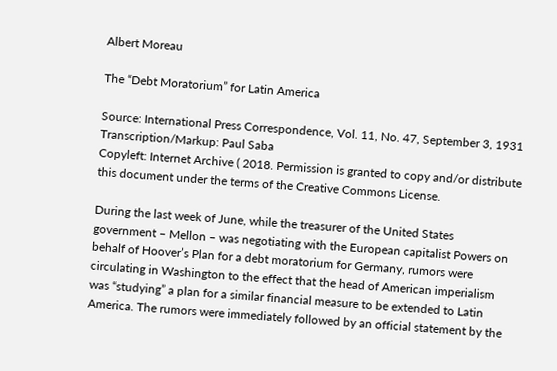Albert Moreau

The “Debt Moratorium” for Latin America

Source: International Press Correspondence, Vol. 11, No. 47, September 3, 1931
Transcription/Markup: Paul Saba
Copyleft: Internet Archive ( 2018. Permission is granted to copy and/or distribute this document under the terms of the Creative Commons License.

During the last week of June, while the treasurer of the United States government – Mellon – was negotiating with the European capitalist Powers on behalf of Hoover’s Plan for a debt moratorium for Germany, rumors were circulating in Washington to the effect that the head of American imperialism was “studying” a plan for a similar financial measure to be extended to Latin America. The rumors were immediately followed by an official statement by the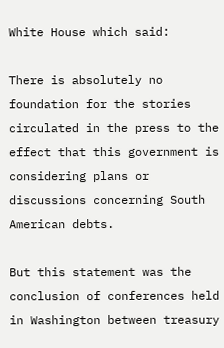White House which said:

There is absolutely no foundation for the stories circulated in the press to the effect that this government is considering plans or discussions concerning South American debts.

But this statement was the conclusion of conferences held in Washington between treasury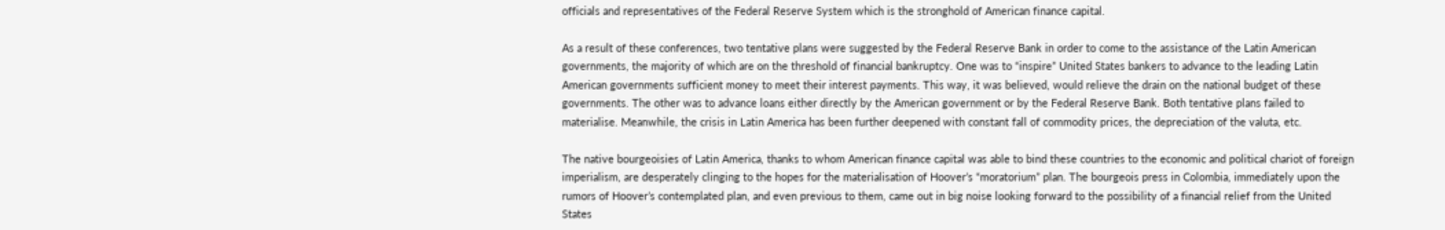officials and representatives of the Federal Reserve System which is the stronghold of American finance capital.

As a result of these conferences, two tentative plans were suggested by the Federal Reserve Bank in order to come to the assistance of the Latin American governments, the majority of which are on the threshold of financial bankruptcy. One was to “inspire” United States bankers to advance to the leading Latin American governments sufficient money to meet their interest payments. This way, it was believed, would relieve the drain on the national budget of these governments. The other was to advance loans either directly by the American government or by the Federal Reserve Bank. Both tentative plans failed to materialise. Meanwhile, the crisis in Latin America has been further deepened with constant fall of commodity prices, the depreciation of the valuta, etc.

The native bourgeoisies of Latin America, thanks to whom American finance capital was able to bind these countries to the economic and political chariot of foreign imperialism, are desperately clinging to the hopes for the materialisation of Hoover’s “moratorium” plan. The bourgeois press in Colombia, immediately upon the rumors of Hoover’s contemplated plan, and even previous to them, came out in big noise looking forward to the possibility of a financial relief from the United States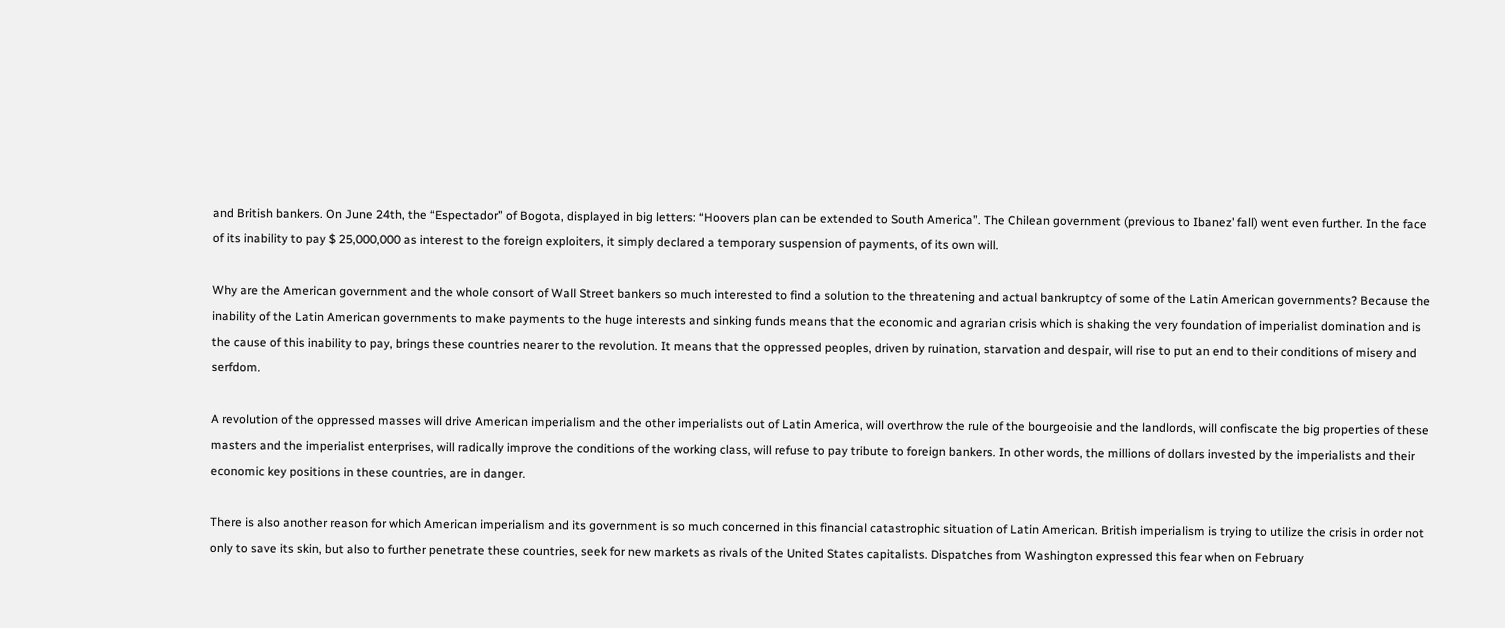and British bankers. On June 24th, the “Espectador” of Bogota, displayed in big letters: “Hoovers plan can be extended to South America”. The Chilean government (previous to Ibanez’ fall) went even further. In the face of its inability to pay $ 25,000,000 as interest to the foreign exploiters, it simply declared a temporary suspension of payments, of its own will.

Why are the American government and the whole consort of Wall Street bankers so much interested to find a solution to the threatening and actual bankruptcy of some of the Latin American governments? Because the inability of the Latin American governments to make payments to the huge interests and sinking funds means that the economic and agrarian crisis which is shaking the very foundation of imperialist domination and is the cause of this inability to pay, brings these countries nearer to the revolution. It means that the oppressed peoples, driven by ruination, starvation and despair, will rise to put an end to their conditions of misery and serfdom.

A revolution of the oppressed masses will drive American imperialism and the other imperialists out of Latin America, will overthrow the rule of the bourgeoisie and the landlords, will confiscate the big properties of these masters and the imperialist enterprises, will radically improve the conditions of the working class, will refuse to pay tribute to foreign bankers. In other words, the millions of dollars invested by the imperialists and their economic key positions in these countries, are in danger.

There is also another reason for which American imperialism and its government is so much concerned in this financial catastrophic situation of Latin American. British imperialism is trying to utilize the crisis in order not only to save its skin, but also to further penetrate these countries, seek for new markets as rivals of the United States capitalists. Dispatches from Washington expressed this fear when on February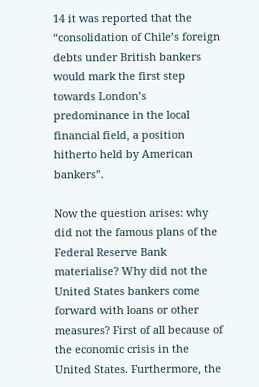14 it was reported that the “consolidation of Chile’s foreign debts under British bankers would mark the first step towards London’s predominance in the local financial field, a position hitherto held by American bankers”.

Now the question arises: why did not the famous plans of the Federal Reserve Bank materialise? Why did not the United States bankers come forward with loans or other measures? First of all because of the economic crisis in the United States. Furthermore, the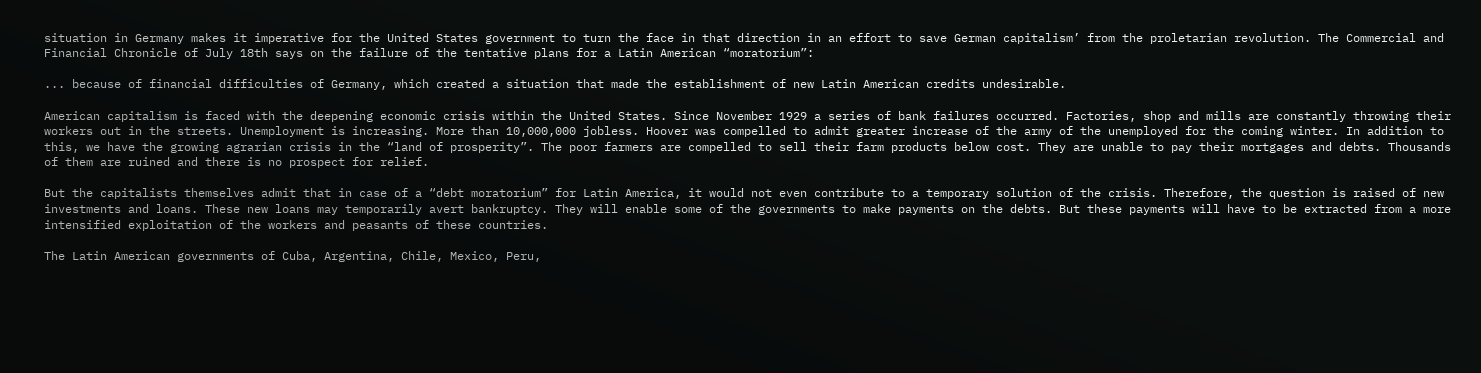situation in Germany makes it imperative for the United States government to turn the face in that direction in an effort to save German capitalism’ from the proletarian revolution. The Commercial and Financial Chronicle of July 18th says on the failure of the tentative plans for a Latin American “moratorium”:

... because of financial difficulties of Germany, which created a situation that made the establishment of new Latin American credits undesirable.

American capitalism is faced with the deepening economic crisis within the United States. Since November 1929 a series of bank failures occurred. Factories, shop and mills are constantly throwing their workers out in the streets. Unemployment is increasing. More than 10,000,000 jobless. Hoover was compelled to admit greater increase of the army of the unemployed for the coming winter. In addition to this, we have the growing agrarian crisis in the “land of prosperity”. The poor farmers are compelled to sell their farm products below cost. They are unable to pay their mortgages and debts. Thousands of them are ruined and there is no prospect for relief.

But the capitalists themselves admit that in case of a “debt moratorium” for Latin America, it would not even contribute to a temporary solution of the crisis. Therefore, the question is raised of new investments and loans. These new loans may temporarily avert bankruptcy. They will enable some of the governments to make payments on the debts. But these payments will have to be extracted from a more intensified exploitation of the workers and peasants of these countries.

The Latin American governments of Cuba, Argentina, Chile, Mexico, Peru,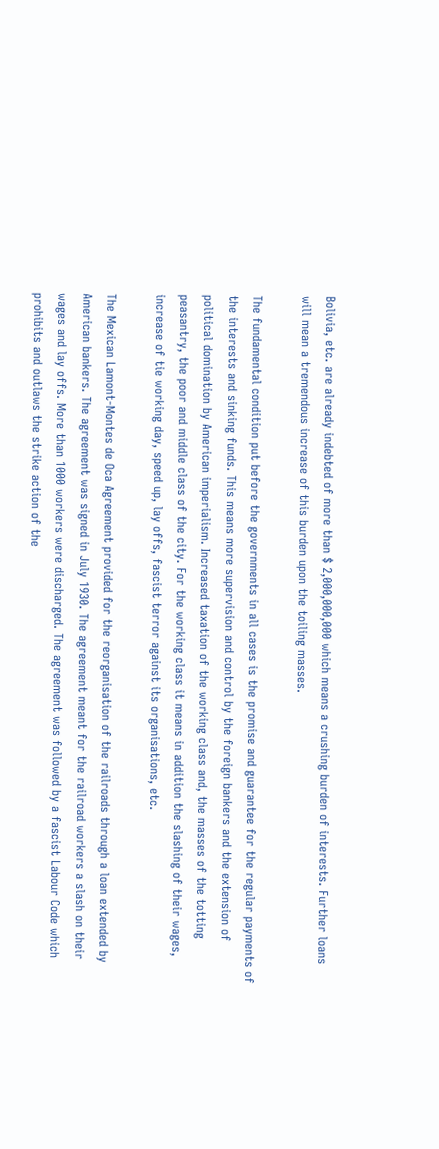Bolivia, etc. are already indebted of more than $ 2,000,000,000 which means a crushing burden of interests. Further loans will mean a tremendous increase of this burden upon the toiling masses.

The fundamental condition put before the governments in all cases is the promise and guarantee for the regular payments of the interests and sinking funds. This means more supervision and control by the foreign bankers and the extension of political domination by American imperialism. Increased taxation of the working class and, the masses of the totting peasantry, the poor and middle class of the city. For the working class it means in addition the slashing of their wages, increase of tie working day, speed up, lay offs, fascist terror against its organisations, etc.

The Mexican Lamont-Montes de Oca Agreement provided for the reorganisation of the railroads through a loan extended by American bankers. The agreement was signed in July 1930. The agreement meant for the railroad workers a slash on their wages and lay offs. More than 1000 workers were discharged. The agreement was followed by a fascist Labour Code which prohibits and outlaws the strike action of the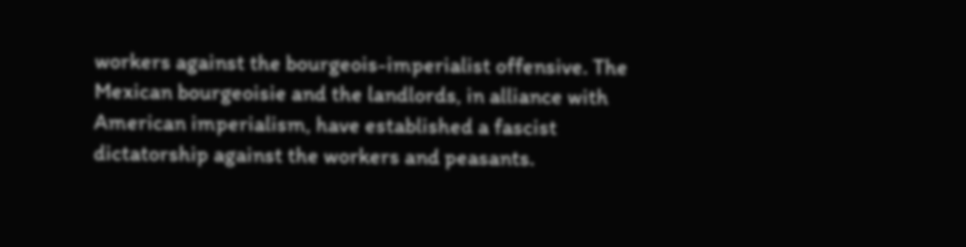workers against the bourgeois-imperialist offensive. The Mexican bourgeoisie and the landlords, in alliance with American imperialism, have established a fascist dictatorship against the workers and peasants.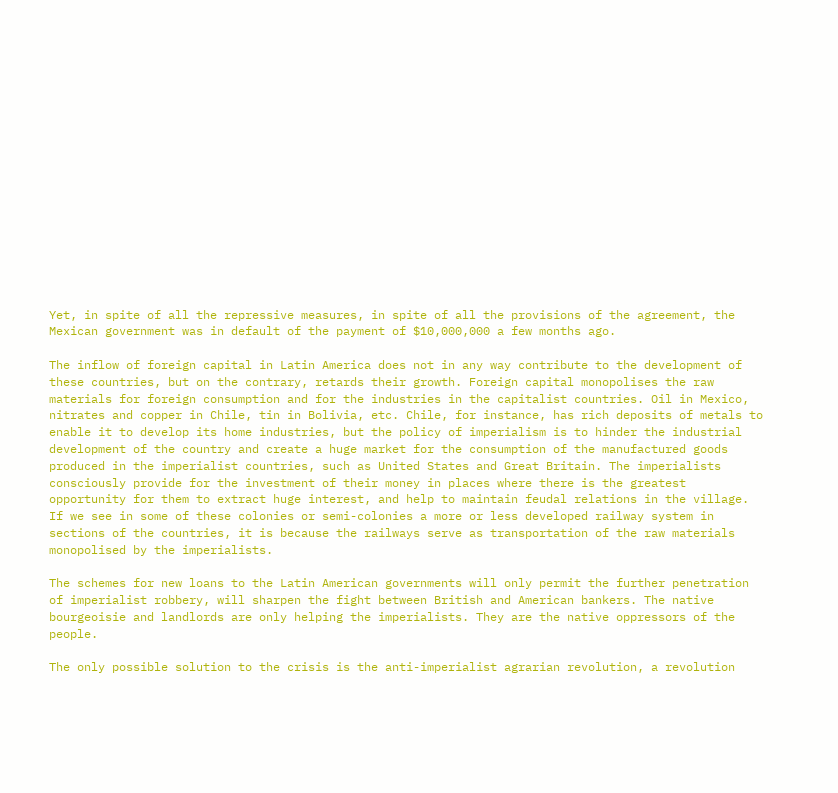Yet, in spite of all the repressive measures, in spite of all the provisions of the agreement, the Mexican government was in default of the payment of $10,000,000 a few months ago.

The inflow of foreign capital in Latin America does not in any way contribute to the development of these countries, but on the contrary, retards their growth. Foreign capital monopolises the raw materials for foreign consumption and for the industries in the capitalist countries. Oil in Mexico, nitrates and copper in Chile, tin in Bolivia, etc. Chile, for instance, has rich deposits of metals to enable it to develop its home industries, but the policy of imperialism is to hinder the industrial development of the country and create a huge market for the consumption of the manufactured goods produced in the imperialist countries, such as United States and Great Britain. The imperialists consciously provide for the investment of their money in places where there is the greatest opportunity for them to extract huge interest, and help to maintain feudal relations in the village. If we see in some of these colonies or semi-colonies a more or less developed railway system in sections of the countries, it is because the railways serve as transportation of the raw materials monopolised by the imperialists.

The schemes for new loans to the Latin American governments will only permit the further penetration of imperialist robbery, will sharpen the fight between British and American bankers. The native bourgeoisie and landlords are only helping the imperialists. They are the native oppressors of the people.

The only possible solution to the crisis is the anti-imperialist agrarian revolution, a revolution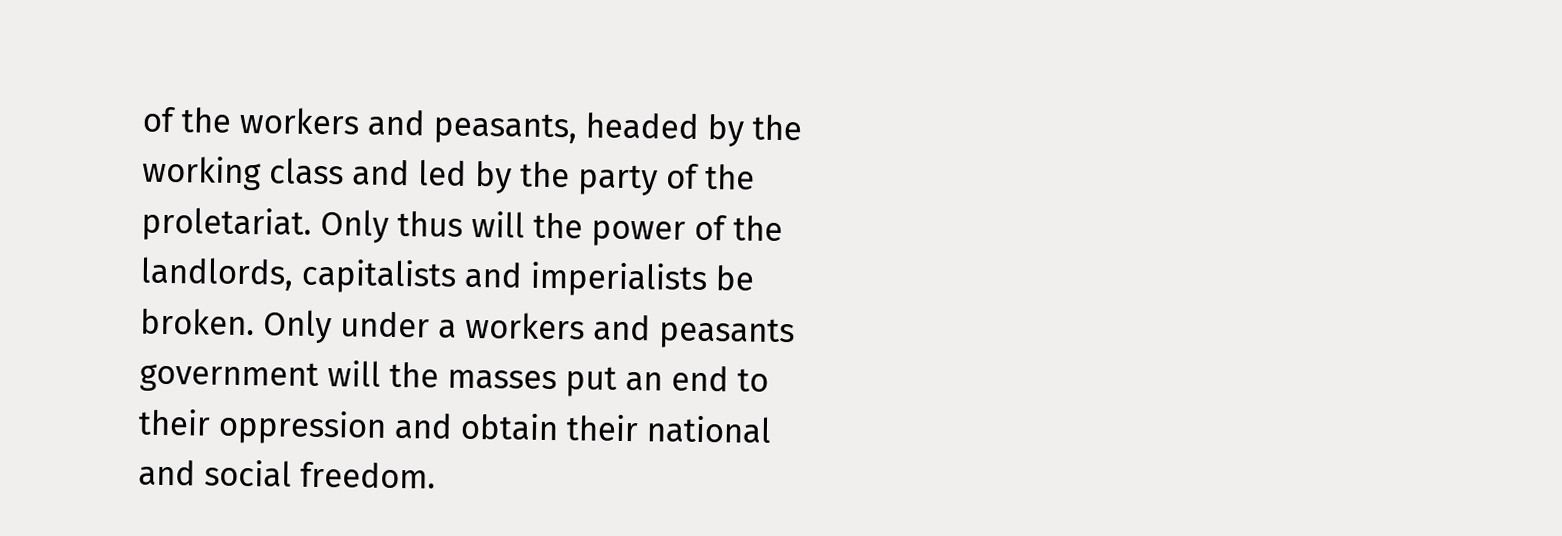of the workers and peasants, headed by the working class and led by the party of the proletariat. Only thus will the power of the landlords, capitalists and imperialists be broken. Only under a workers and peasants government will the masses put an end to their oppression and obtain their national and social freedom.